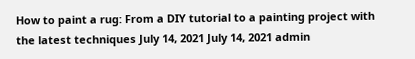How to paint a rug: From a DIY tutorial to a painting project with the latest techniques July 14, 2021 July 14, 2021 admin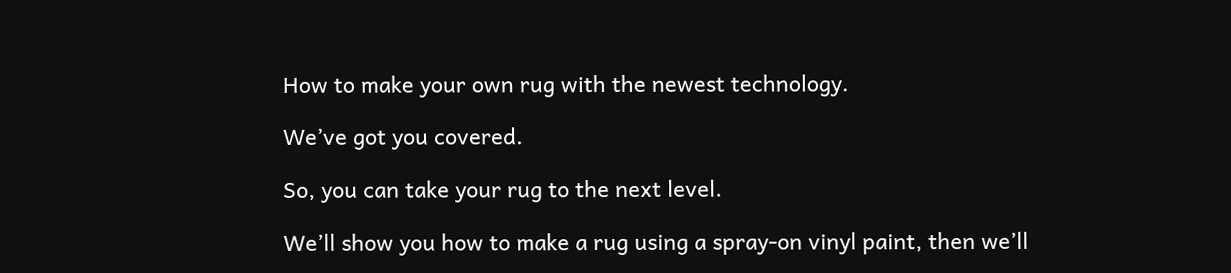How to make your own rug with the newest technology.

We’ve got you covered.

So, you can take your rug to the next level.

We’ll show you how to make a rug using a spray-on vinyl paint, then we’ll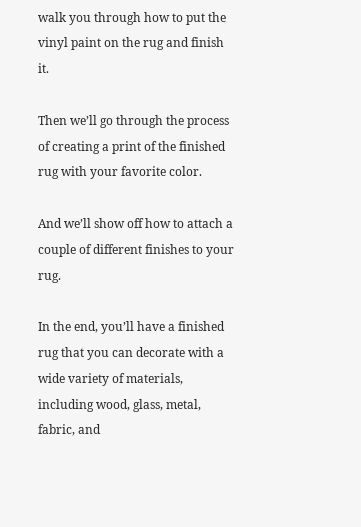walk you through how to put the vinyl paint on the rug and finish it.

Then we’ll go through the process of creating a print of the finished rug with your favorite color.

And we’ll show off how to attach a couple of different finishes to your rug.

In the end, you’ll have a finished rug that you can decorate with a wide variety of materials, including wood, glass, metal, fabric, and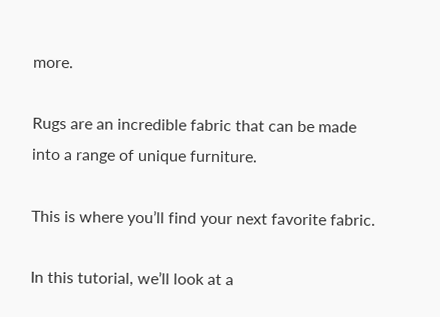more.

Rugs are an incredible fabric that can be made into a range of unique furniture.

This is where you’ll find your next favorite fabric.

In this tutorial, we’ll look at a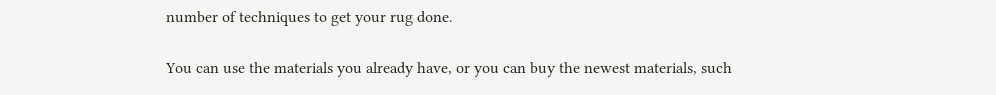number of techniques to get your rug done.

You can use the materials you already have, or you can buy the newest materials, such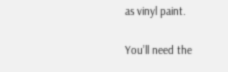as vinyl paint.

You’ll need the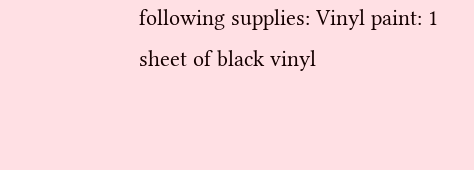following supplies: Vinyl paint: 1 sheet of black vinyl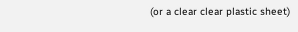(or a clear clear plastic sheet)